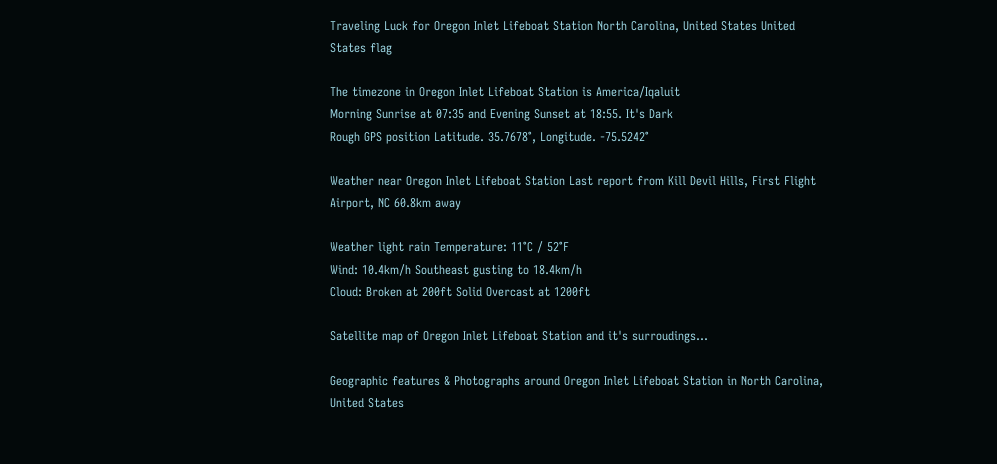Traveling Luck for Oregon Inlet Lifeboat Station North Carolina, United States United States flag

The timezone in Oregon Inlet Lifeboat Station is America/Iqaluit
Morning Sunrise at 07:35 and Evening Sunset at 18:55. It's Dark
Rough GPS position Latitude. 35.7678°, Longitude. -75.5242°

Weather near Oregon Inlet Lifeboat Station Last report from Kill Devil Hills, First Flight Airport, NC 60.8km away

Weather light rain Temperature: 11°C / 52°F
Wind: 10.4km/h Southeast gusting to 18.4km/h
Cloud: Broken at 200ft Solid Overcast at 1200ft

Satellite map of Oregon Inlet Lifeboat Station and it's surroudings...

Geographic features & Photographs around Oregon Inlet Lifeboat Station in North Carolina, United States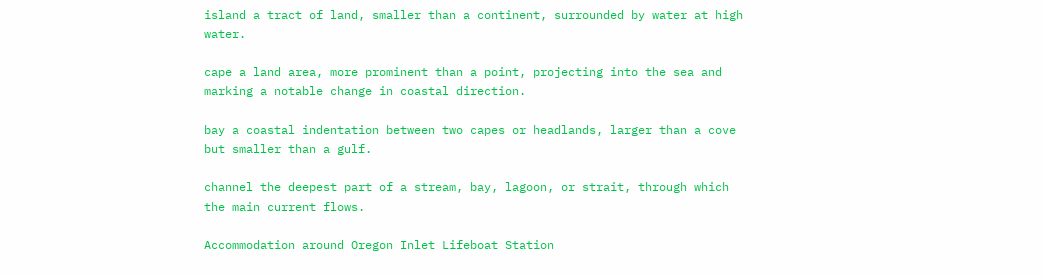island a tract of land, smaller than a continent, surrounded by water at high water.

cape a land area, more prominent than a point, projecting into the sea and marking a notable change in coastal direction.

bay a coastal indentation between two capes or headlands, larger than a cove but smaller than a gulf.

channel the deepest part of a stream, bay, lagoon, or strait, through which the main current flows.

Accommodation around Oregon Inlet Lifeboat Station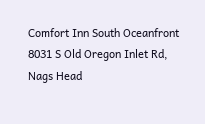Comfort Inn South Oceanfront 8031 S Old Oregon Inlet Rd, Nags Head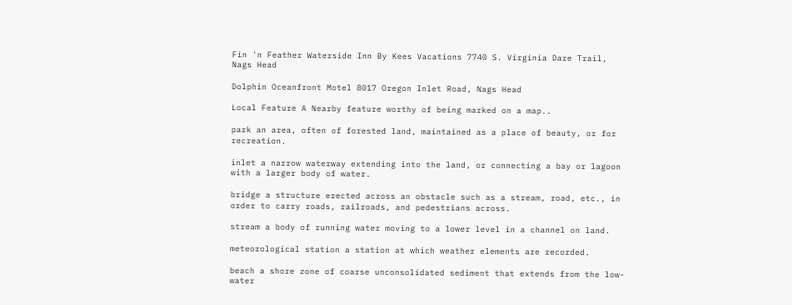Fin 'n Feather Waterside Inn By Kees Vacations 7740 S. Virginia Dare Trail, Nags Head

Dolphin Oceanfront Motel 8017 Oregon Inlet Road, Nags Head

Local Feature A Nearby feature worthy of being marked on a map..

park an area, often of forested land, maintained as a place of beauty, or for recreation.

inlet a narrow waterway extending into the land, or connecting a bay or lagoon with a larger body of water.

bridge a structure erected across an obstacle such as a stream, road, etc., in order to carry roads, railroads, and pedestrians across.

stream a body of running water moving to a lower level in a channel on land.

meteorological station a station at which weather elements are recorded.

beach a shore zone of coarse unconsolidated sediment that extends from the low-water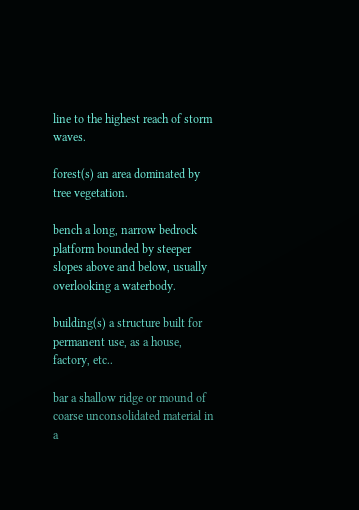line to the highest reach of storm waves.

forest(s) an area dominated by tree vegetation.

bench a long, narrow bedrock platform bounded by steeper slopes above and below, usually overlooking a waterbody.

building(s) a structure built for permanent use, as a house, factory, etc..

bar a shallow ridge or mound of coarse unconsolidated material in a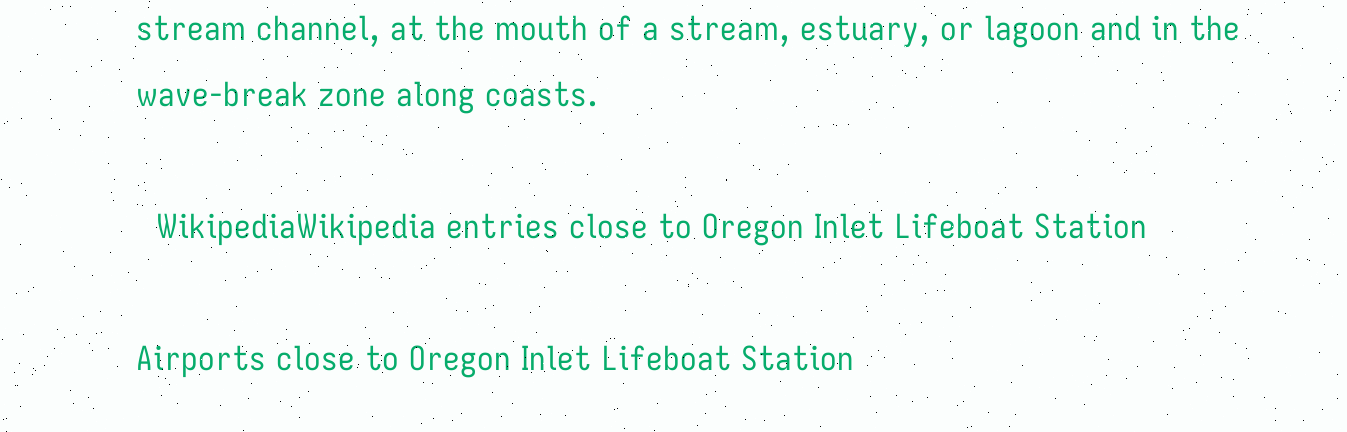stream channel, at the mouth of a stream, estuary, or lagoon and in the wave-break zone along coasts.

  WikipediaWikipedia entries close to Oregon Inlet Lifeboat Station

Airports close to Oregon Inlet Lifeboat Station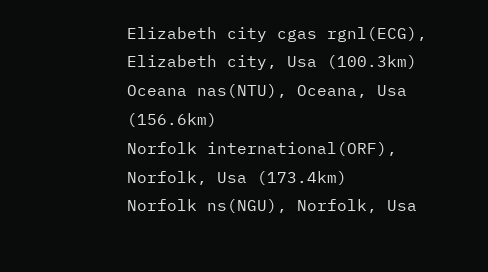Elizabeth city cgas rgnl(ECG), Elizabeth city, Usa (100.3km)
Oceana nas(NTU), Oceana, Usa (156.6km)
Norfolk international(ORF), Norfolk, Usa (173.4km)
Norfolk ns(NGU), Norfolk, Usa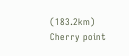(183.2km)
Cherry point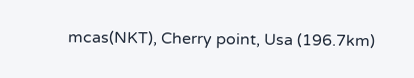mcas(NKT), Cherry point, Usa (196.7km)